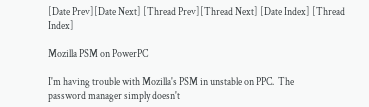[Date Prev][Date Next] [Thread Prev][Thread Next] [Date Index] [Thread Index]

Mozilla PSM on PowerPC

I'm having trouble with Mozilla's PSM in unstable on PPC.  The
password manager simply doesn't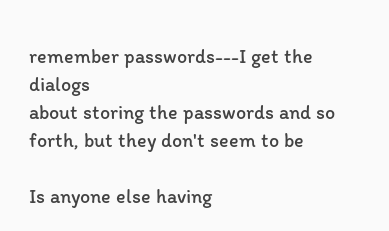remember passwords---I get the dialogs
about storing the passwords and so forth, but they don't seem to be

Is anyone else having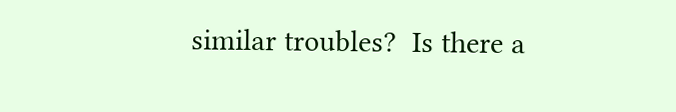similar troubles?  Is there a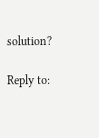solution?

Reply to: